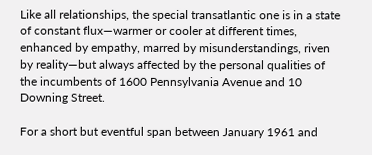Like all relationships, the special transatlantic one is in a state of constant flux—warmer or cooler at different times, enhanced by empathy, marred by misunderstandings, riven by reality—but always affected by the personal qualities of the incumbents of 1600 Pennsylvania Avenue and 10 Downing Street.

For a short but eventful span between January 1961 and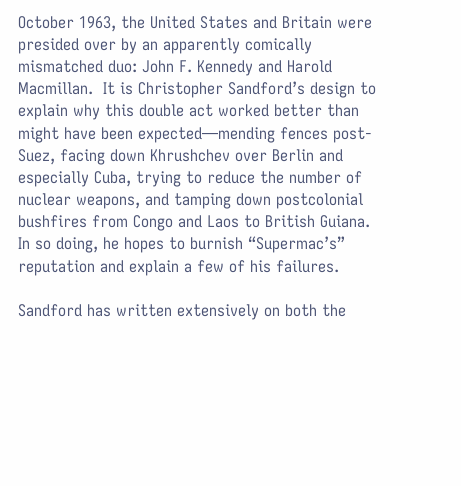October 1963, the United States and Britain were presided over by an apparently comically mismatched duo: John F. Kennedy and Harold Macmillan.  It is Christopher Sandford’s design to explain why this double act worked better than might have been expected—mending fences post-Suez, facing down Khrushchev over Berlin and especially Cuba, trying to reduce the number of nuclear weapons, and tamping down postcolonial bushfires from Congo and Laos to British Guiana.  In so doing, he hopes to burnish “Supermac’s” reputation and explain a few of his failures.

Sandford has written extensively on both the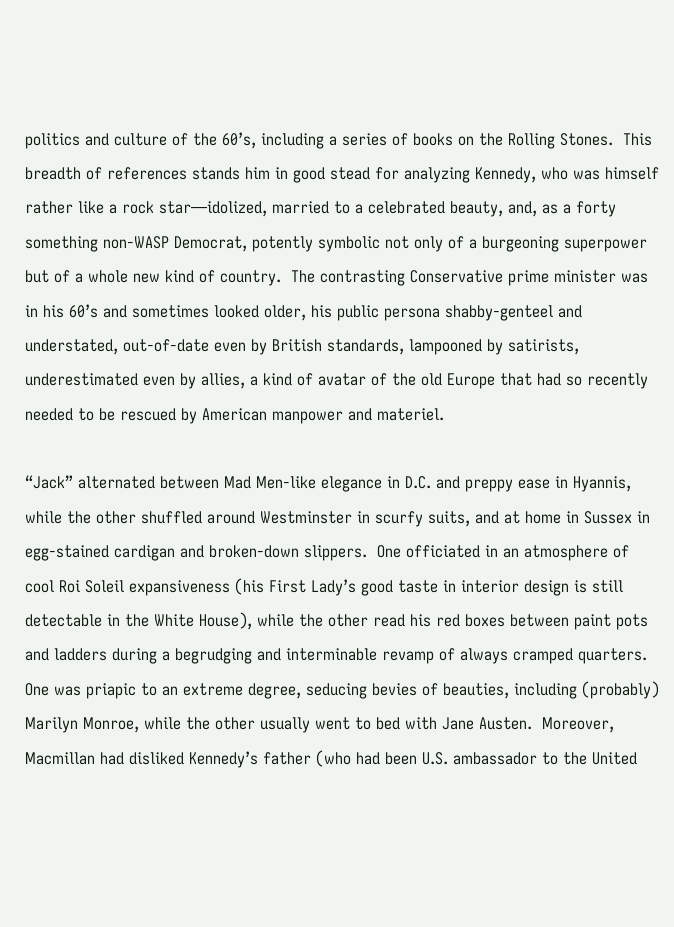politics and culture of the 60’s, including a series of books on the Rolling Stones.  This breadth of references stands him in good stead for analyzing Kennedy, who was himself rather like a rock star—idolized, married to a celebrated beauty, and, as a forty something non-WASP Democrat, potently symbolic not only of a burgeoning superpower but of a whole new kind of country.  The contrasting Conservative prime minister was in his 60’s and sometimes looked older, his public persona shabby-genteel and understated, out-of-date even by British standards, lampooned by satirists, underestimated even by allies, a kind of avatar of the old Europe that had so recently needed to be rescued by American manpower and materiel.

“Jack” alternated between Mad Men-like elegance in D.C. and preppy ease in Hyannis, while the other shuffled around Westminster in scurfy suits, and at home in Sussex in egg-stained cardigan and broken-down slippers.  One officiated in an atmosphere of cool Roi Soleil expansiveness (his First Lady’s good taste in interior design is still detectable in the White House), while the other read his red boxes between paint pots and ladders during a begrudging and interminable revamp of always cramped quarters.  One was priapic to an extreme degree, seducing bevies of beauties, including (probably) Marilyn Monroe, while the other usually went to bed with Jane Austen.  Moreover, Macmillan had disliked Kennedy’s father (who had been U.S. ambassador to the United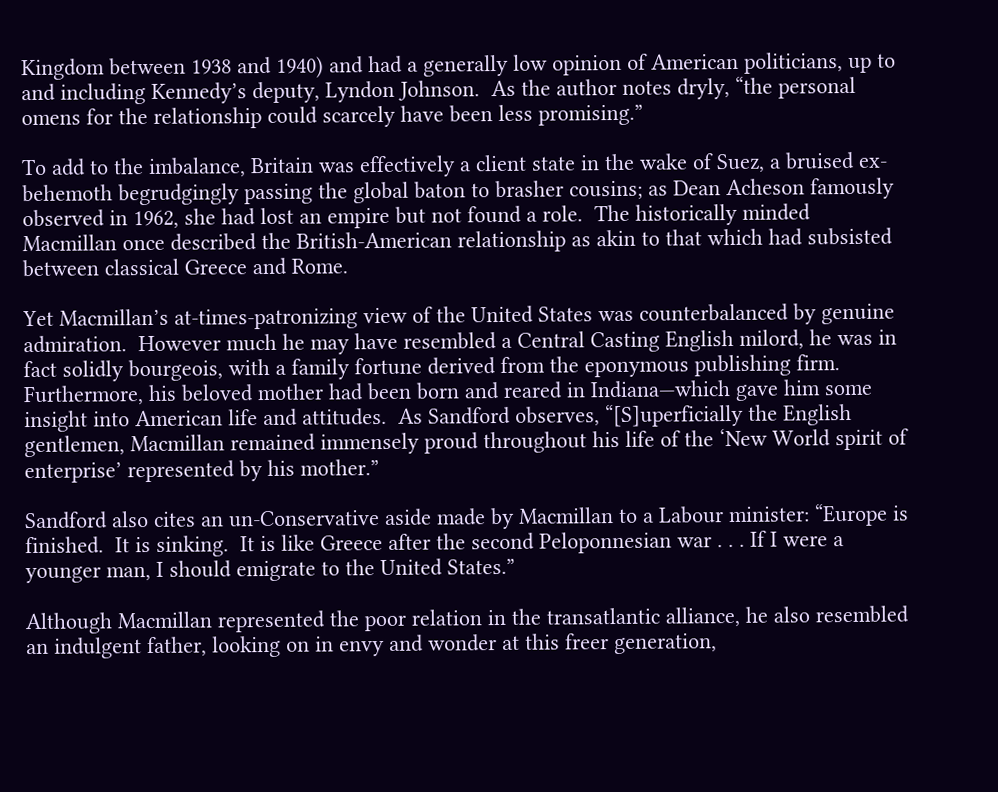Kingdom between 1938 and 1940) and had a generally low opinion of American politicians, up to and including Kennedy’s deputy, Lyndon Johnson.  As the author notes dryly, “the personal omens for the relationship could scarcely have been less promising.”

To add to the imbalance, Britain was effectively a client state in the wake of Suez, a bruised ex-behemoth begrudgingly passing the global baton to brasher cousins; as Dean Acheson famously observed in 1962, she had lost an empire but not found a role.  The historically minded Macmillan once described the British-American relationship as akin to that which had subsisted between classical Greece and Rome.

Yet Macmillan’s at-times-patronizing view of the United States was counterbalanced by genuine admiration.  However much he may have resembled a Central Casting English milord, he was in fact solidly bourgeois, with a family fortune derived from the eponymous publishing firm.  Furthermore, his beloved mother had been born and reared in Indiana—which gave him some insight into American life and attitudes.  As Sandford observes, “[S]uperficially the English gentlemen, Macmillan remained immensely proud throughout his life of the ‘New World spirit of enterprise’ represented by his mother.”

Sandford also cites an un-Conservative aside made by Macmillan to a Labour minister: “Europe is finished.  It is sinking.  It is like Greece after the second Peloponnesian war . . . If I were a younger man, I should emigrate to the United States.”

Although Macmillan represented the poor relation in the transatlantic alliance, he also resembled an indulgent father, looking on in envy and wonder at this freer generation,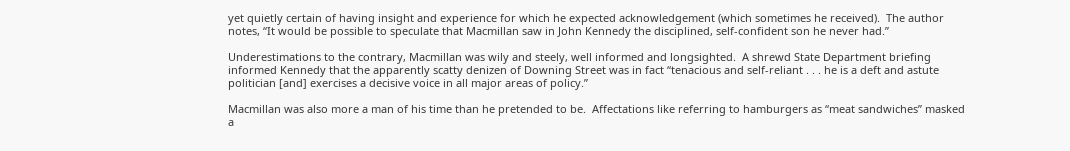yet quietly certain of having insight and experience for which he expected acknowledgement (which sometimes he received).  The author notes, “It would be possible to speculate that Macmillan saw in John Kennedy the disciplined, self-confident son he never had.”

Underestimations to the contrary, Macmillan was wily and steely, well informed and longsighted.  A shrewd State Department briefing informed Kennedy that the apparently scatty denizen of Downing Street was in fact “tenacious and self-reliant . . . he is a deft and astute politician [and] exercises a decisive voice in all major areas of policy.”

Macmillan was also more a man of his time than he pretended to be.  Affectations like referring to hamburgers as “meat sandwiches” masked a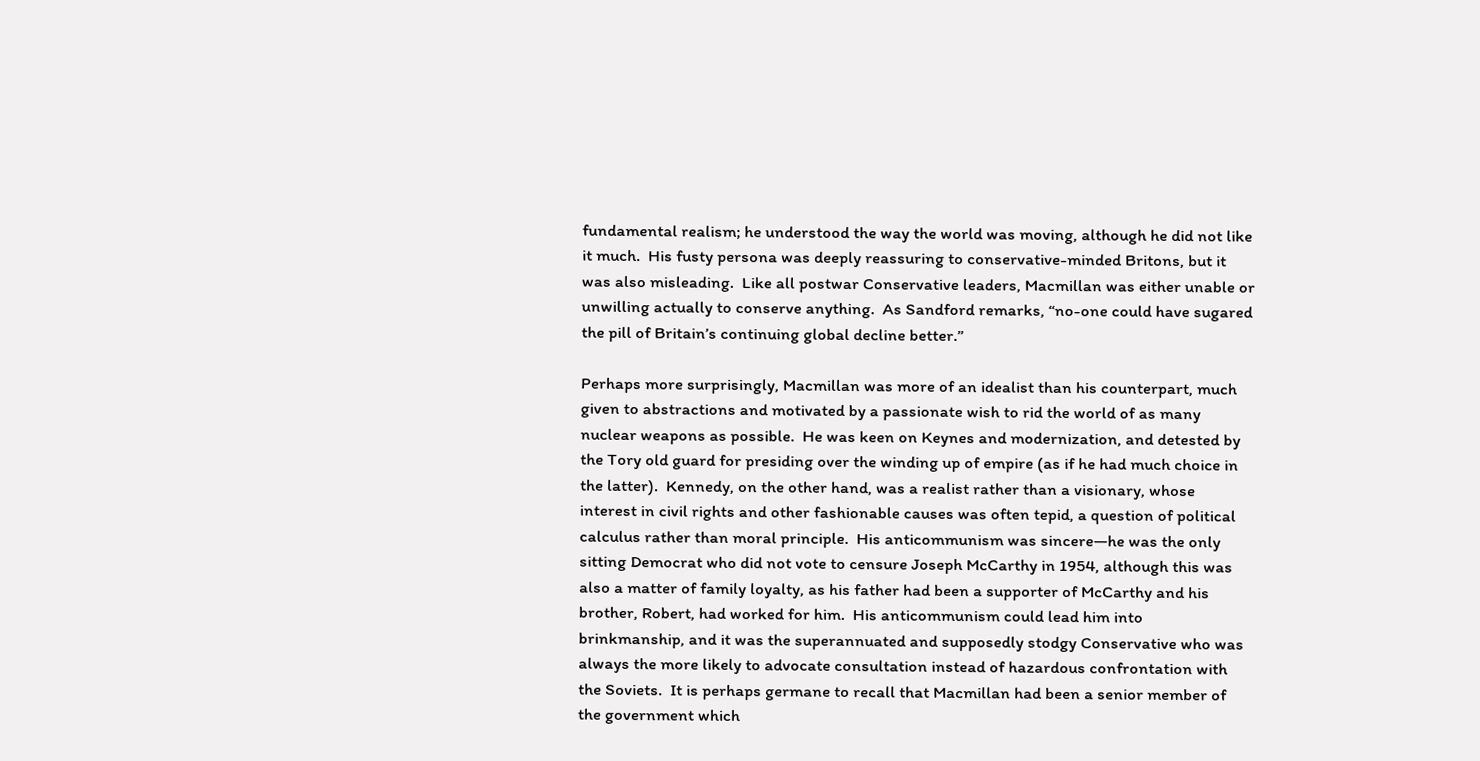fundamental realism; he understood the way the world was moving, although he did not like it much.  His fusty persona was deeply reassuring to conservative-minded Britons, but it was also misleading.  Like all postwar Conservative leaders, Macmillan was either unable or unwilling actually to conserve anything.  As Sandford remarks, “no-one could have sugared the pill of Britain’s continuing global decline better.”

Perhaps more surprisingly, Macmillan was more of an idealist than his counterpart, much given to abstractions and motivated by a passionate wish to rid the world of as many nuclear weapons as possible.  He was keen on Keynes and modernization, and detested by the Tory old guard for presiding over the winding up of empire (as if he had much choice in the latter).  Kennedy, on the other hand, was a realist rather than a visionary, whose interest in civil rights and other fashionable causes was often tepid, a question of political calculus rather than moral principle.  His anticommunism was sincere—he was the only sitting Democrat who did not vote to censure Joseph McCarthy in 1954, although this was also a matter of family loyalty, as his father had been a supporter of McCarthy and his brother, Robert, had worked for him.  His anticommunism could lead him into brinkmanship, and it was the superannuated and supposedly stodgy Conservative who was always the more likely to advocate consultation instead of hazardous confrontation with the Soviets.  It is perhaps germane to recall that Macmillan had been a senior member of the government which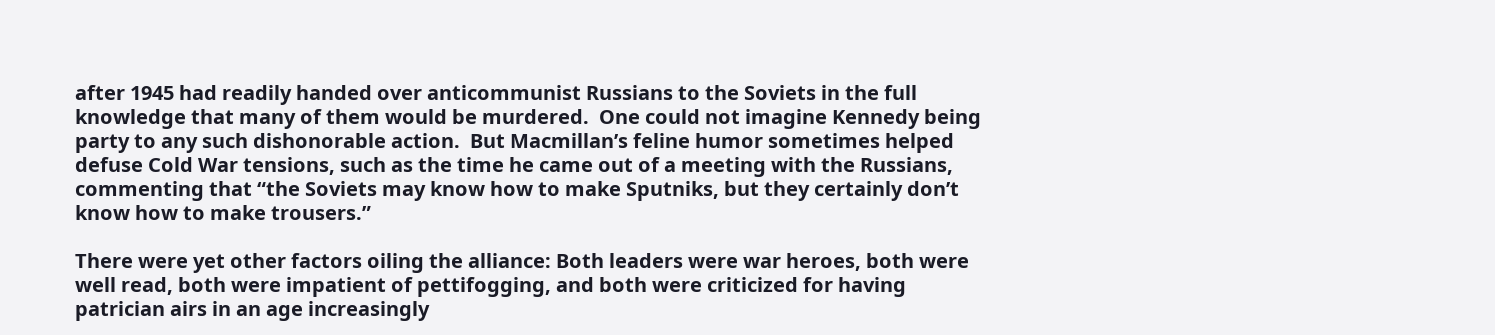after 1945 had readily handed over anticommunist Russians to the Soviets in the full knowledge that many of them would be murdered.  One could not imagine Kennedy being party to any such dishonorable action.  But Macmillan’s feline humor sometimes helped defuse Cold War tensions, such as the time he came out of a meeting with the Russians, commenting that “the Soviets may know how to make Sputniks, but they certainly don’t know how to make trousers.”

There were yet other factors oiling the alliance: Both leaders were war heroes, both were well read, both were impatient of pettifogging, and both were criticized for having patrician airs in an age increasingly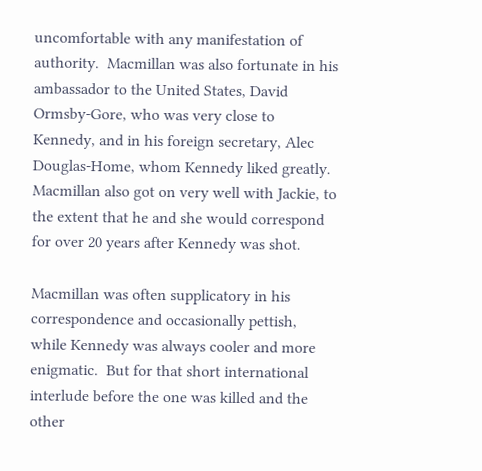uncomfortable with any manifestation of authority.  Macmillan was also fortunate in his ambassador to the United States, David Ormsby-Gore, who was very close to Kennedy, and in his foreign secretary, Alec Douglas-Home, whom Kennedy liked greatly.  Macmillan also got on very well with Jackie, to the extent that he and she would correspond for over 20 years after Kennedy was shot.

Macmillan was often supplicatory in his correspondence and occasionally pettish, while Kennedy was always cooler and more enigmatic.  But for that short international interlude before the one was killed and the other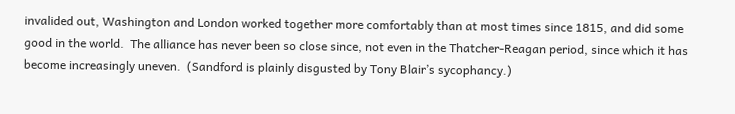invalided out, Washington and London worked together more comfortably than at most times since 1815, and did some good in the world.  The alliance has never been so close since, not even in the Thatcher-Reagan period, since which it has become increasingly uneven.  (Sandford is plainly disgusted by Tony Blair’s sycophancy.)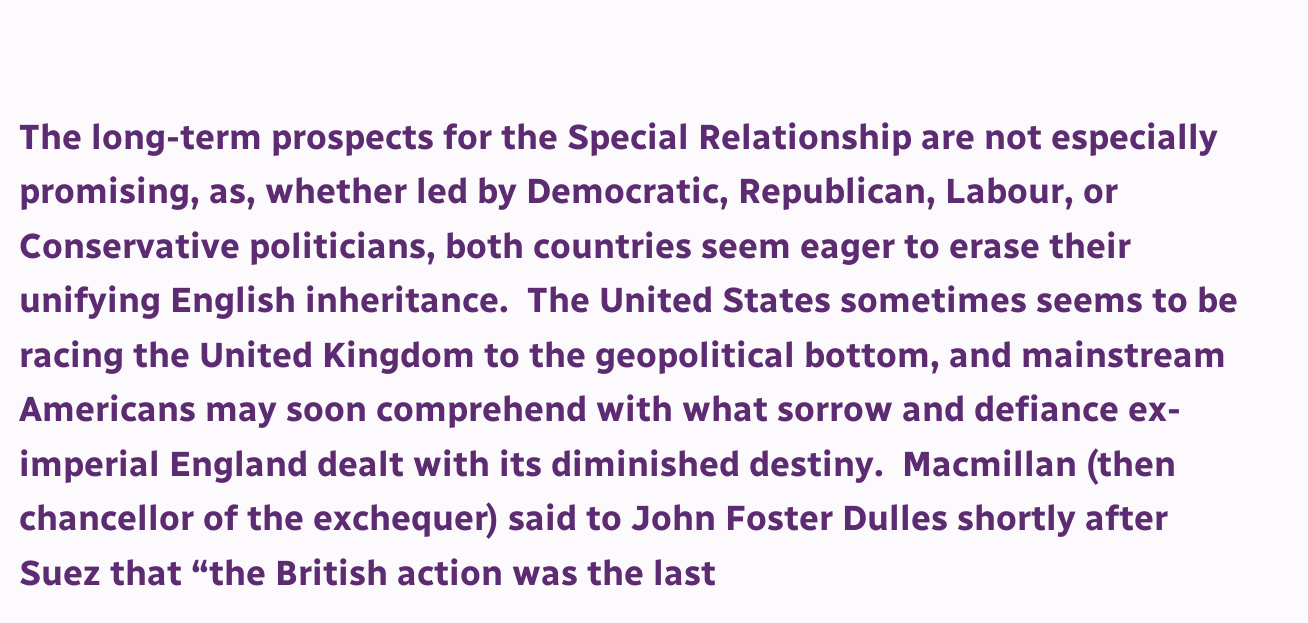The long-term prospects for the Special Relationship are not especially promising, as, whether led by Democratic, Republican, Labour, or Conservative politicians, both countries seem eager to erase their unifying English inheritance.  The United States sometimes seems to be racing the United Kingdom to the geopolitical bottom, and mainstream Americans may soon comprehend with what sorrow and defiance ex-imperial England dealt with its diminished destiny.  Macmillan (then chancellor of the exchequer) said to John Foster Dulles shortly after Suez that “the British action was the last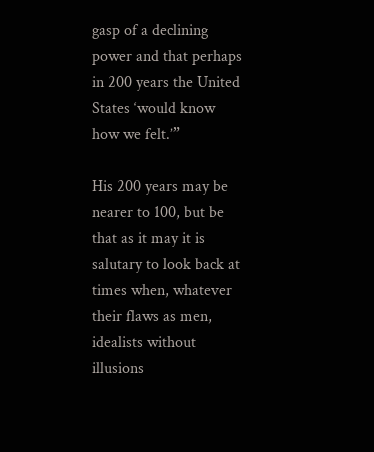gasp of a declining power and that perhaps in 200 years the United States ‘would know how we felt.’”

His 200 years may be nearer to 100, but be that as it may it is salutary to look back at times when, whatever their flaws as men, idealists without illusions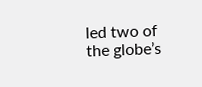led two of the globe’s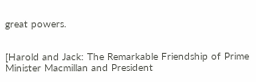great powers.


[Harold and Jack: The Remarkable Friendship of Prime Minister Macmillan and President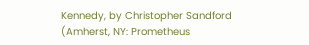Kennedy, by Christopher Sandford (Amherst, NY: Prometheus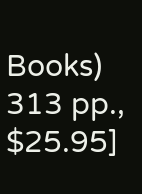Books) 313 pp., $25.95]